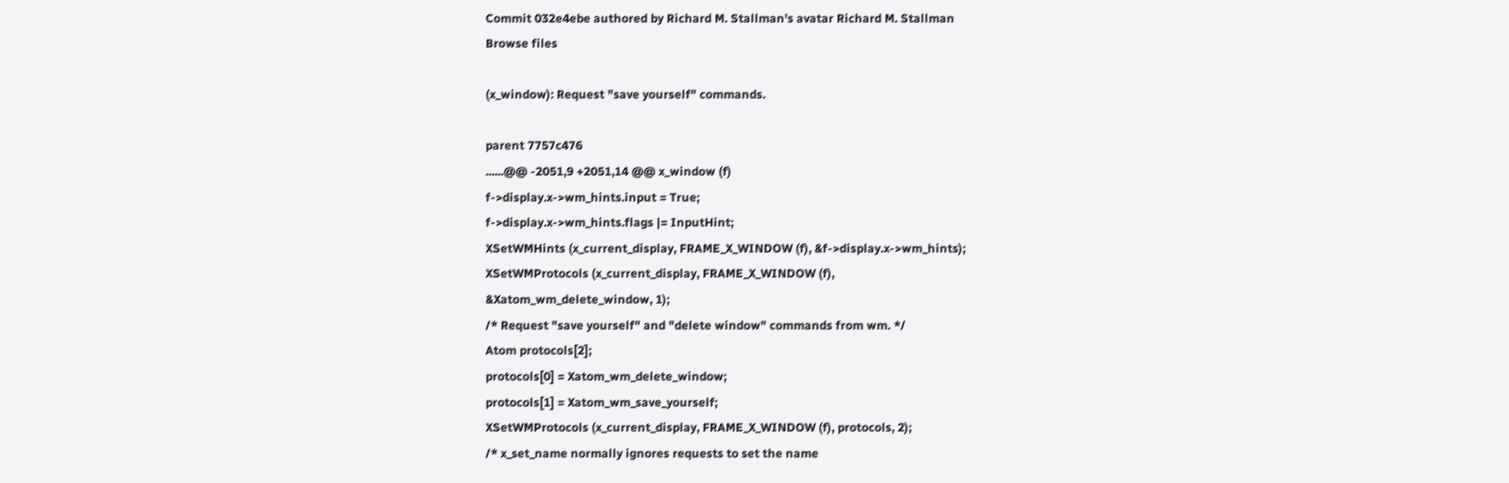Commit 032e4ebe authored by Richard M. Stallman's avatar Richard M. Stallman
Browse files

(x_window): Request "save yourself" commands.

parent 7757c476
......@@ -2051,9 +2051,14 @@ x_window (f)
f->display.x->wm_hints.input = True;
f->display.x->wm_hints.flags |= InputHint;
XSetWMHints (x_current_display, FRAME_X_WINDOW (f), &f->display.x->wm_hints);
XSetWMProtocols (x_current_display, FRAME_X_WINDOW (f),
&Xatom_wm_delete_window, 1);
/* Request "save yourself" and "delete window" commands from wm. */
Atom protocols[2];
protocols[0] = Xatom_wm_delete_window;
protocols[1] = Xatom_wm_save_yourself;
XSetWMProtocols (x_current_display, FRAME_X_WINDOW (f), protocols, 2);
/* x_set_name normally ignores requests to set the name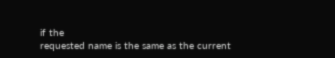if the
requested name is the same as the current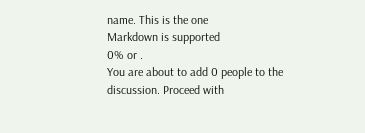name. This is the one
Markdown is supported
0% or .
You are about to add 0 people to the discussion. Proceed with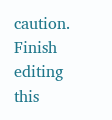caution.
Finish editing this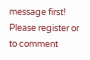message first!
Please register or to comment